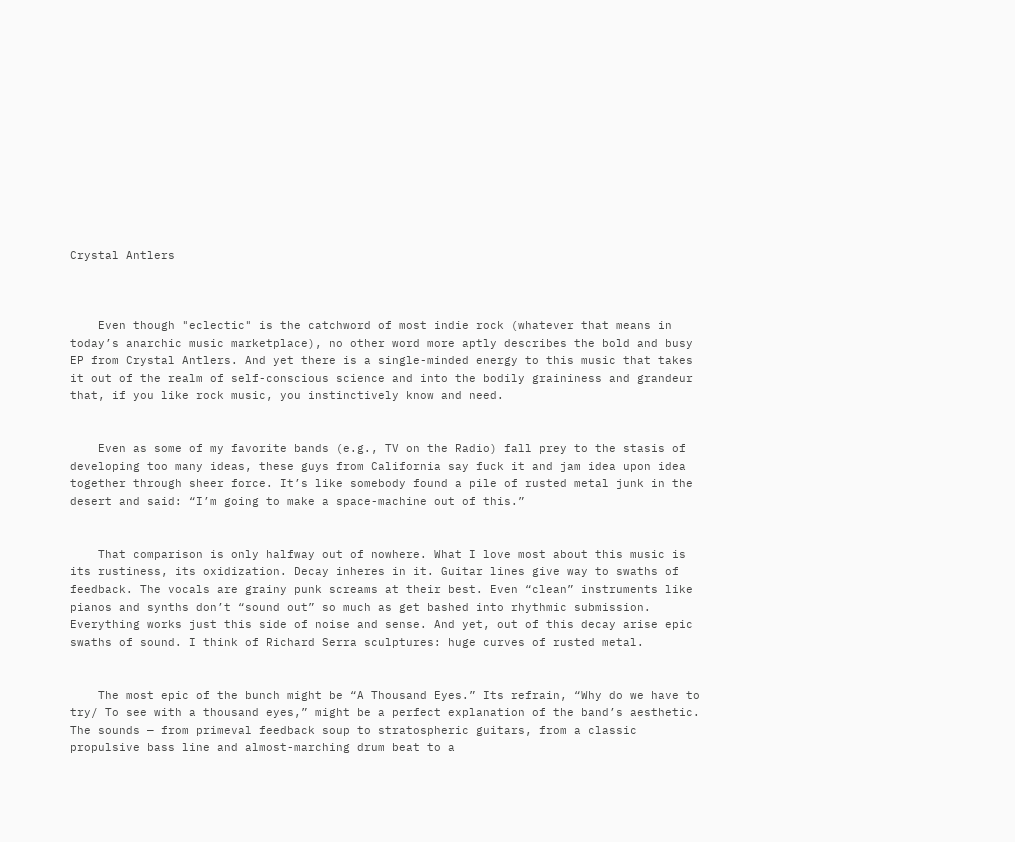Crystal Antlers



    Even though "eclectic" is the catchword of most indie rock (whatever that means in today’s anarchic music marketplace), no other word more aptly describes the bold and busy EP from Crystal Antlers. And yet there is a single-minded energy to this music that takes it out of the realm of self-conscious science and into the bodily graininess and grandeur that, if you like rock music, you instinctively know and need.


    Even as some of my favorite bands (e.g., TV on the Radio) fall prey to the stasis of developing too many ideas, these guys from California say fuck it and jam idea upon idea together through sheer force. It’s like somebody found a pile of rusted metal junk in the desert and said: “I’m going to make a space-machine out of this.”


    That comparison is only halfway out of nowhere. What I love most about this music is its rustiness, its oxidization. Decay inheres in it. Guitar lines give way to swaths of feedback. The vocals are grainy punk screams at their best. Even “clean” instruments like pianos and synths don’t “sound out” so much as get bashed into rhythmic submission. Everything works just this side of noise and sense. And yet, out of this decay arise epic swaths of sound. I think of Richard Serra sculptures: huge curves of rusted metal.


    The most epic of the bunch might be “A Thousand Eyes.” Its refrain, “Why do we have to try/ To see with a thousand eyes,” might be a perfect explanation of the band’s aesthetic. The sounds — from primeval feedback soup to stratospheric guitars, from a classic propulsive bass line and almost-marching drum beat to a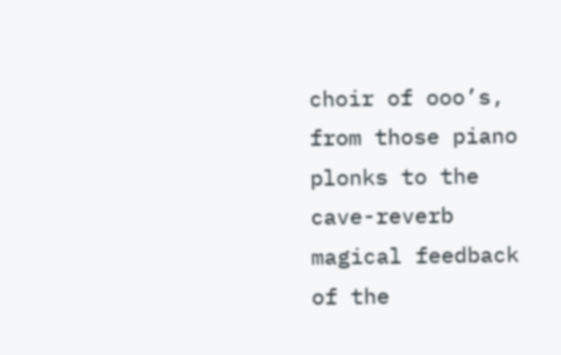choir of ooo’s, from those piano plonks to the cave-reverb magical feedback of the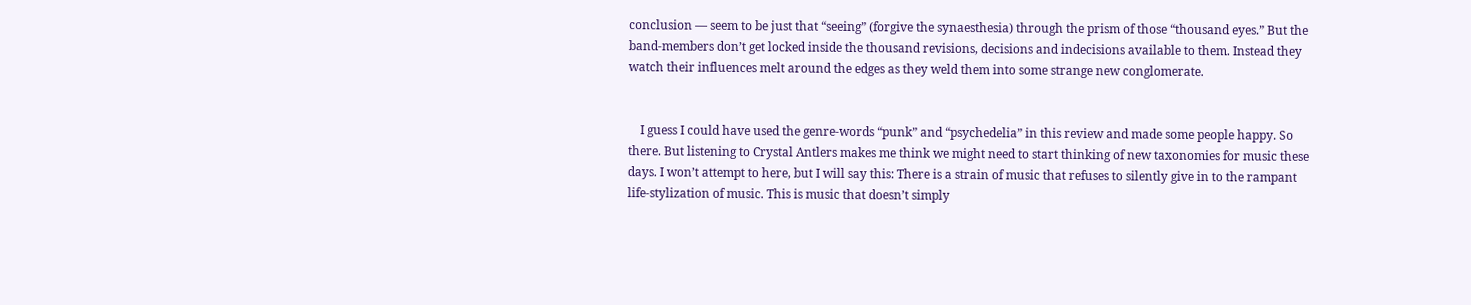conclusion — seem to be just that “seeing” (forgive the synaesthesia) through the prism of those “thousand eyes.” But the band-members don’t get locked inside the thousand revisions, decisions and indecisions available to them. Instead they watch their influences melt around the edges as they weld them into some strange new conglomerate.


    I guess I could have used the genre-words “punk” and “psychedelia” in this review and made some people happy. So there. But listening to Crystal Antlers makes me think we might need to start thinking of new taxonomies for music these days. I won’t attempt to here, but I will say this: There is a strain of music that refuses to silently give in to the rampant life-stylization of music. This is music that doesn’t simply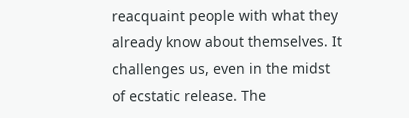reacquaint people with what they already know about themselves. It challenges us, even in the midst of ecstatic release. The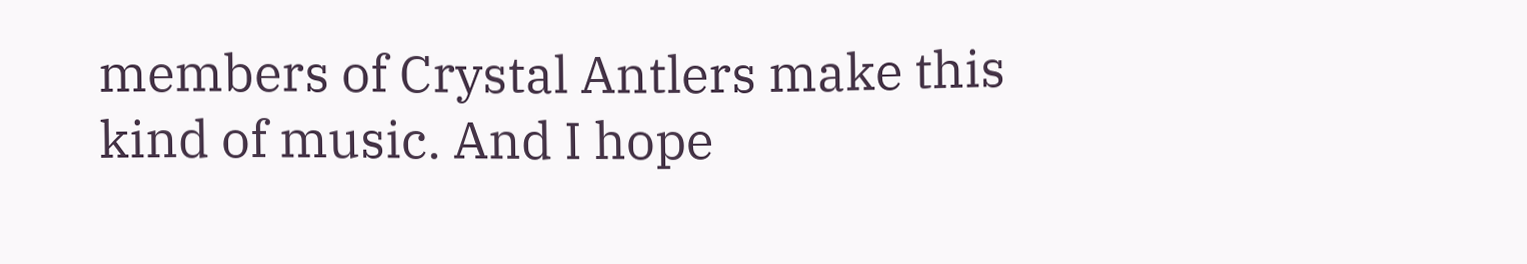members of Crystal Antlers make this kind of music. And I hope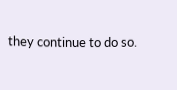they continue to do so.